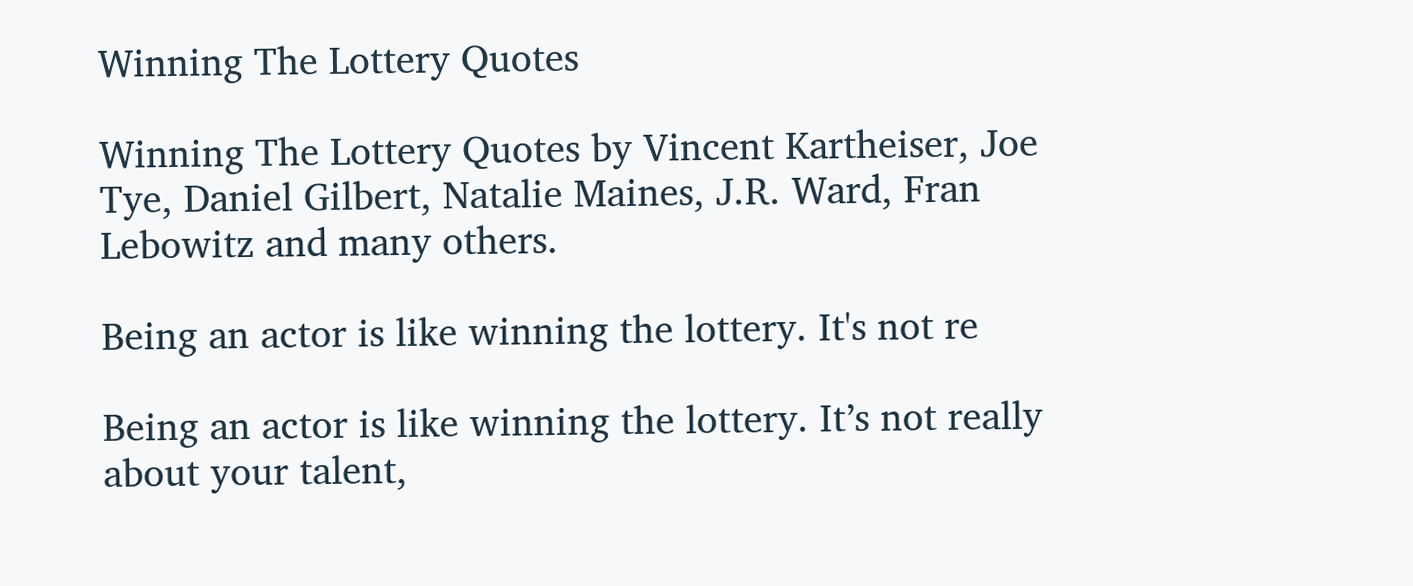Winning The Lottery Quotes

Winning The Lottery Quotes by Vincent Kartheiser, Joe Tye, Daniel Gilbert, Natalie Maines, J.R. Ward, Fran Lebowitz and many others.

Being an actor is like winning the lottery. It's not re

Being an actor is like winning the lottery. It’s not really about your talent,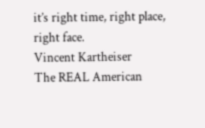it’s right time, right place, right face.
Vincent Kartheiser
The REAL American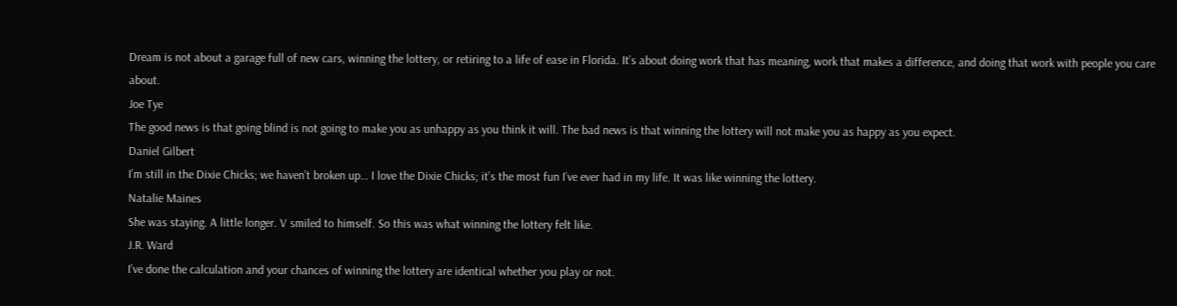Dream is not about a garage full of new cars, winning the lottery, or retiring to a life of ease in Florida. It’s about doing work that has meaning, work that makes a difference, and doing that work with people you care about.
Joe Tye
The good news is that going blind is not going to make you as unhappy as you think it will. The bad news is that winning the lottery will not make you as happy as you expect.
Daniel Gilbert
I’m still in the Dixie Chicks; we haven’t broken up… I love the Dixie Chicks; it’s the most fun I’ve ever had in my life. It was like winning the lottery.
Natalie Maines
She was staying. A little longer. V smiled to himself. So this was what winning the lottery felt like.
J.R. Ward
I’ve done the calculation and your chances of winning the lottery are identical whether you play or not.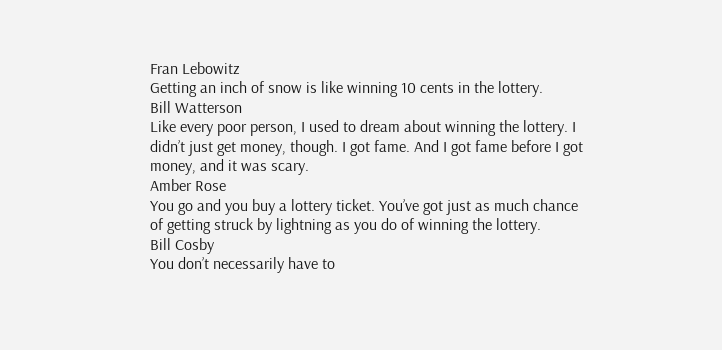Fran Lebowitz
Getting an inch of snow is like winning 10 cents in the lottery.
Bill Watterson
Like every poor person, I used to dream about winning the lottery. I didn’t just get money, though. I got fame. And I got fame before I got money, and it was scary.
Amber Rose
You go and you buy a lottery ticket. You’ve got just as much chance of getting struck by lightning as you do of winning the lottery.
Bill Cosby
You don’t necessarily have to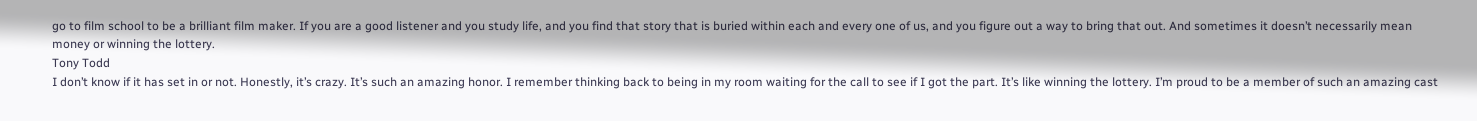go to film school to be a brilliant film maker. If you are a good listener and you study life, and you find that story that is buried within each and every one of us, and you figure out a way to bring that out. And sometimes it doesn’t necessarily mean money or winning the lottery.
Tony Todd
I don’t know if it has set in or not. Honestly, it’s crazy. It’s such an amazing honor. I remember thinking back to being in my room waiting for the call to see if I got the part. It’s like winning the lottery. I’m proud to be a member of such an amazing cast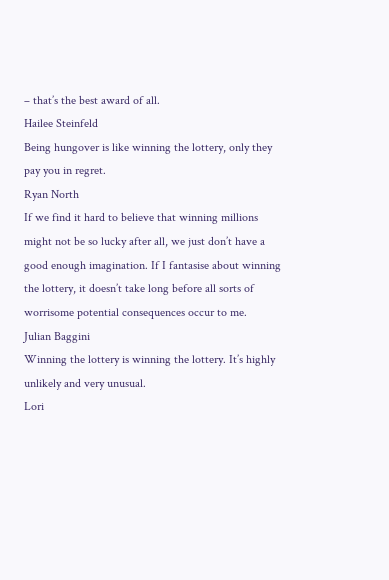– that’s the best award of all.
Hailee Steinfeld
Being hungover is like winning the lottery, only they pay you in regret.
Ryan North
If we find it hard to believe that winning millions might not be so lucky after all, we just don’t have a good enough imagination. If I fantasise about winning the lottery, it doesn’t take long before all sorts of worrisome potential consequences occur to me.
Julian Baggini
Winning the lottery is winning the lottery. It’s highly unlikely and very unusual.
Lori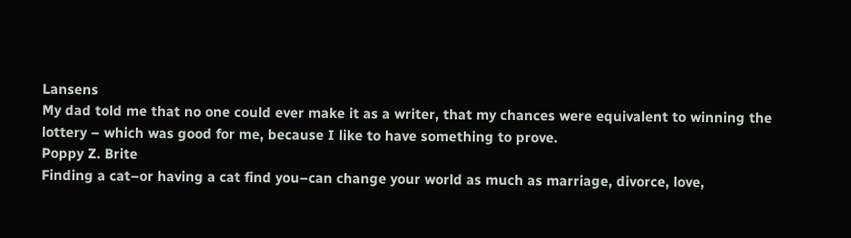Lansens
My dad told me that no one could ever make it as a writer, that my chances were equivalent to winning the lottery – which was good for me, because I like to have something to prove.
Poppy Z. Brite
Finding a cat–or having a cat find you–can change your world as much as marriage, divorce, love,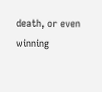death, or even winning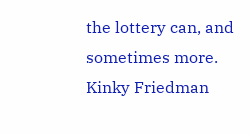the lottery can, and sometimes more.
Kinky Friedman